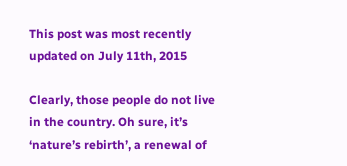This post was most recently updated on July 11th, 2015

Clearly, those people do not live in the country. Oh sure, it’s ‘nature’s rebirth’, a renewal of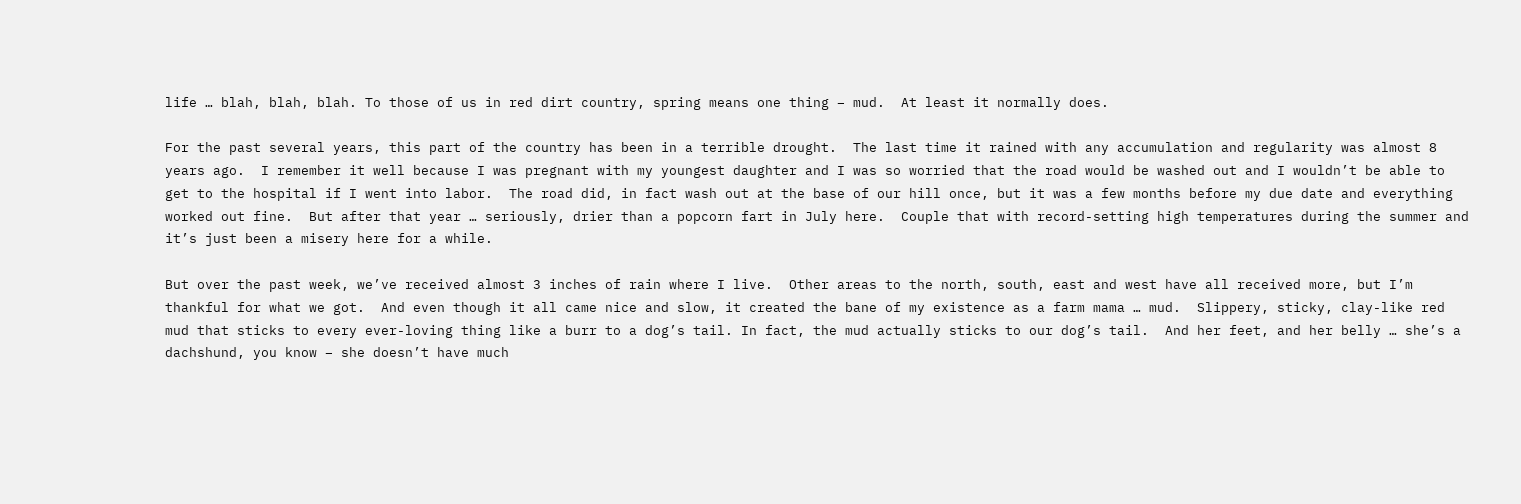life … blah, blah, blah. To those of us in red dirt country, spring means one thing – mud.  At least it normally does.

For the past several years, this part of the country has been in a terrible drought.  The last time it rained with any accumulation and regularity was almost 8 years ago.  I remember it well because I was pregnant with my youngest daughter and I was so worried that the road would be washed out and I wouldn’t be able to get to the hospital if I went into labor.  The road did, in fact wash out at the base of our hill once, but it was a few months before my due date and everything worked out fine.  But after that year … seriously, drier than a popcorn fart in July here.  Couple that with record-setting high temperatures during the summer and it’s just been a misery here for a while.

But over the past week, we’ve received almost 3 inches of rain where I live.  Other areas to the north, south, east and west have all received more, but I’m thankful for what we got.  And even though it all came nice and slow, it created the bane of my existence as a farm mama … mud.  Slippery, sticky, clay-like red mud that sticks to every ever-loving thing like a burr to a dog’s tail. In fact, the mud actually sticks to our dog’s tail.  And her feet, and her belly … she’s a dachshund, you know – she doesn’t have much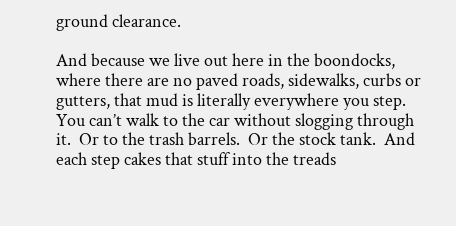ground clearance.

And because we live out here in the boondocks, where there are no paved roads, sidewalks, curbs or gutters, that mud is literally everywhere you step.  You can’t walk to the car without slogging through it.  Or to the trash barrels.  Or the stock tank.  And each step cakes that stuff into the treads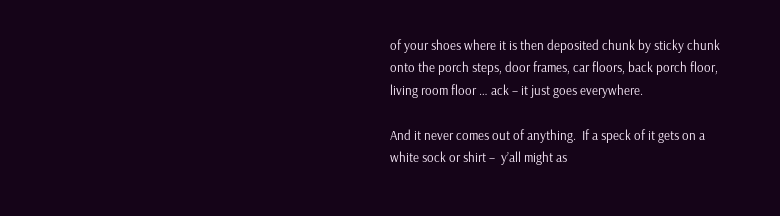of your shoes where it is then deposited chunk by sticky chunk onto the porch steps, door frames, car floors, back porch floor, living room floor … ack – it just goes everywhere.

And it never comes out of anything.  If a speck of it gets on a white sock or shirt –  y’all might as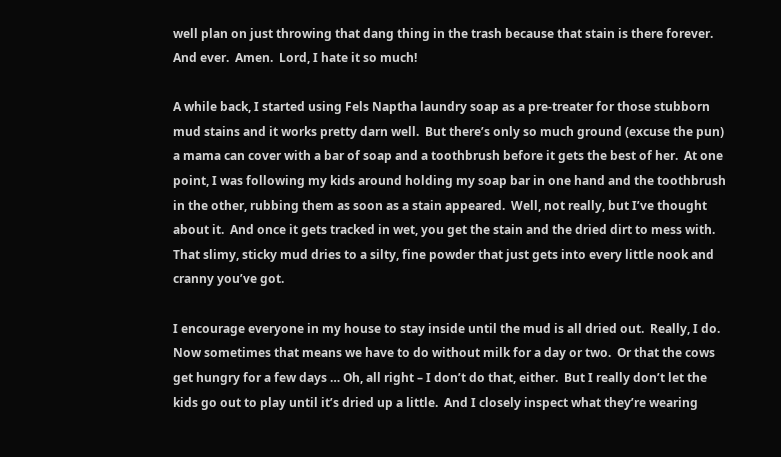well plan on just throwing that dang thing in the trash because that stain is there forever.  And ever.  Amen.  Lord, I hate it so much!

A while back, I started using Fels Naptha laundry soap as a pre-treater for those stubborn mud stains and it works pretty darn well.  But there’s only so much ground (excuse the pun) a mama can cover with a bar of soap and a toothbrush before it gets the best of her.  At one point, I was following my kids around holding my soap bar in one hand and the toothbrush in the other, rubbing them as soon as a stain appeared.  Well, not really, but I’ve thought about it.  And once it gets tracked in wet, you get the stain and the dried dirt to mess with.  That slimy, sticky mud dries to a silty, fine powder that just gets into every little nook and cranny you’ve got.

I encourage everyone in my house to stay inside until the mud is all dried out.  Really, I do.  Now sometimes that means we have to do without milk for a day or two.  Or that the cows get hungry for a few days … Oh, all right – I don’t do that, either.  But I really don’t let the kids go out to play until it’s dried up a little.  And I closely inspect what they’re wearing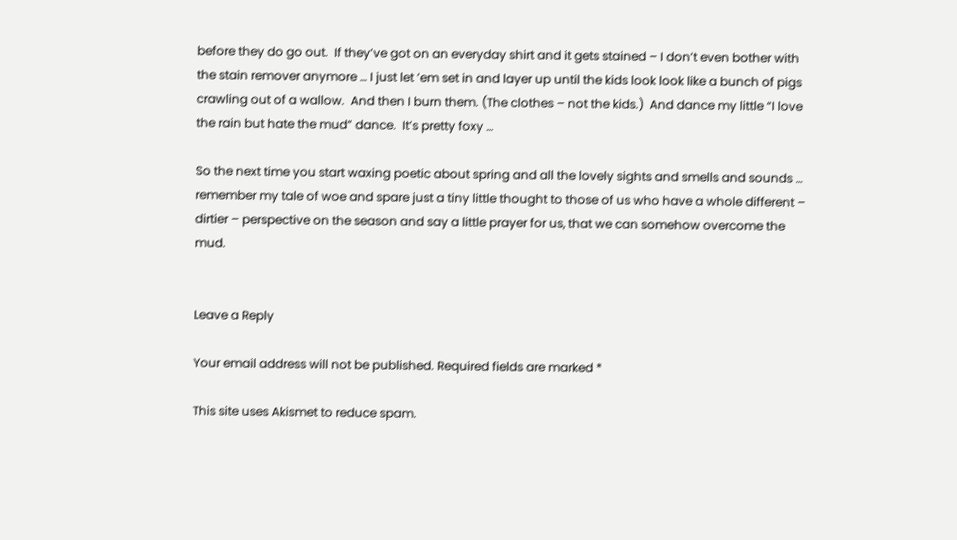before they do go out.  If they’ve got on an everyday shirt and it gets stained – I don’t even bother with the stain remover anymore … I just let ’em set in and layer up until the kids look look like a bunch of pigs crawling out of a wallow.  And then I burn them. (The clothes – not the kids.)  And dance my little “I love the rain but hate the mud” dance.  It’s pretty foxy …

So the next time you start waxing poetic about spring and all the lovely sights and smells and sounds … remember my tale of woe and spare just a tiny little thought to those of us who have a whole different – dirtier – perspective on the season and say a little prayer for us, that we can somehow overcome the mud.


Leave a Reply

Your email address will not be published. Required fields are marked *

This site uses Akismet to reduce spam.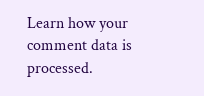Learn how your comment data is processed.